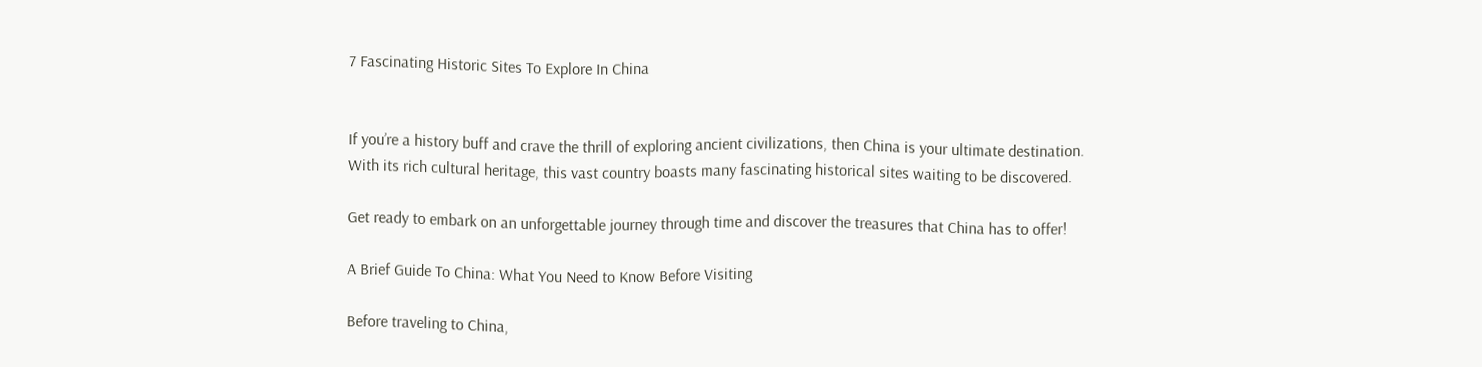7 Fascinating Historic Sites To Explore In China


If you’re a history buff and crave the thrill of exploring ancient civilizations, then China is your ultimate destination. With its rich cultural heritage, this vast country boasts many fascinating historical sites waiting to be discovered.

Get ready to embark on an unforgettable journey through time and discover the treasures that China has to offer!

A Brief Guide To China: What You Need to Know Before Visiting

Before traveling to China,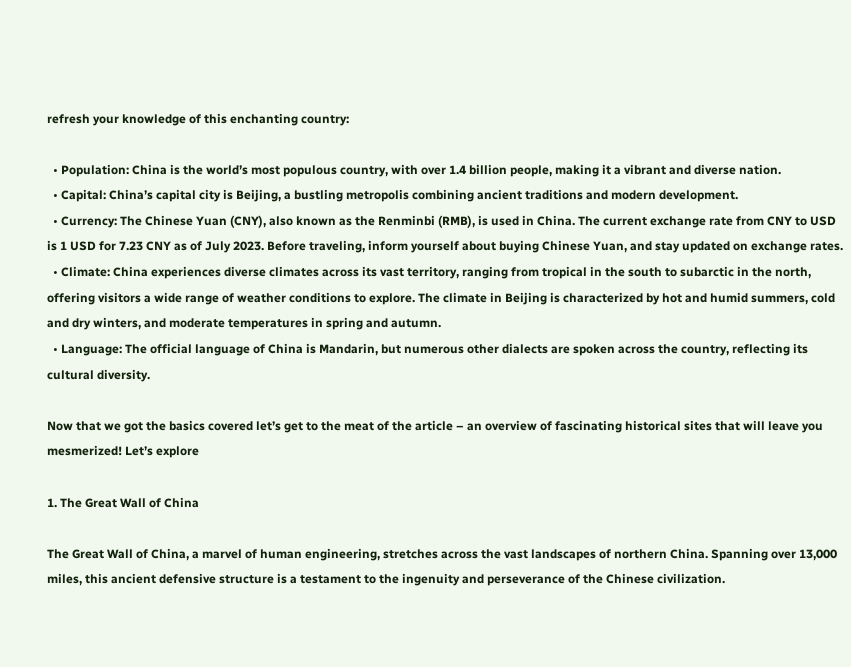refresh your knowledge of this enchanting country:

  • Population: China is the world’s most populous country, with over 1.4 billion people, making it a vibrant and diverse nation.
  • Capital: China’s capital city is Beijing, a bustling metropolis combining ancient traditions and modern development.
  • Currency: The Chinese Yuan (CNY), also known as the Renminbi (RMB), is used in China. The current exchange rate from CNY to USD is 1 USD for 7.23 CNY as of July 2023. Before traveling, inform yourself about buying Chinese Yuan, and stay updated on exchange rates.
  • Climate: China experiences diverse climates across its vast territory, ranging from tropical in the south to subarctic in the north, offering visitors a wide range of weather conditions to explore. The climate in Beijing is characterized by hot and humid summers, cold and dry winters, and moderate temperatures in spring and autumn.
  • Language: The official language of China is Mandarin, but numerous other dialects are spoken across the country, reflecting its cultural diversity.

Now that we got the basics covered let’s get to the meat of the article – an overview of fascinating historical sites that will leave you mesmerized! Let’s explore

1. The Great Wall of China

The Great Wall of China, a marvel of human engineering, stretches across the vast landscapes of northern China. Spanning over 13,000 miles, this ancient defensive structure is a testament to the ingenuity and perseverance of the Chinese civilization.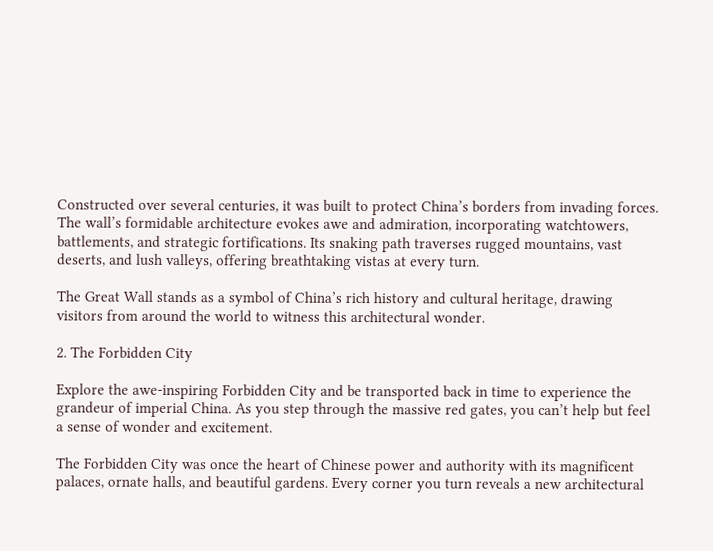Constructed over several centuries, it was built to protect China’s borders from invading forces. The wall’s formidable architecture evokes awe and admiration, incorporating watchtowers, battlements, and strategic fortifications. Its snaking path traverses rugged mountains, vast deserts, and lush valleys, offering breathtaking vistas at every turn.

The Great Wall stands as a symbol of China’s rich history and cultural heritage, drawing visitors from around the world to witness this architectural wonder.

2. The Forbidden City

Explore the awe-inspiring Forbidden City and be transported back in time to experience the grandeur of imperial China. As you step through the massive red gates, you can’t help but feel a sense of wonder and excitement.

The Forbidden City was once the heart of Chinese power and authority with its magnificent palaces, ornate halls, and beautiful gardens. Every corner you turn reveals a new architectural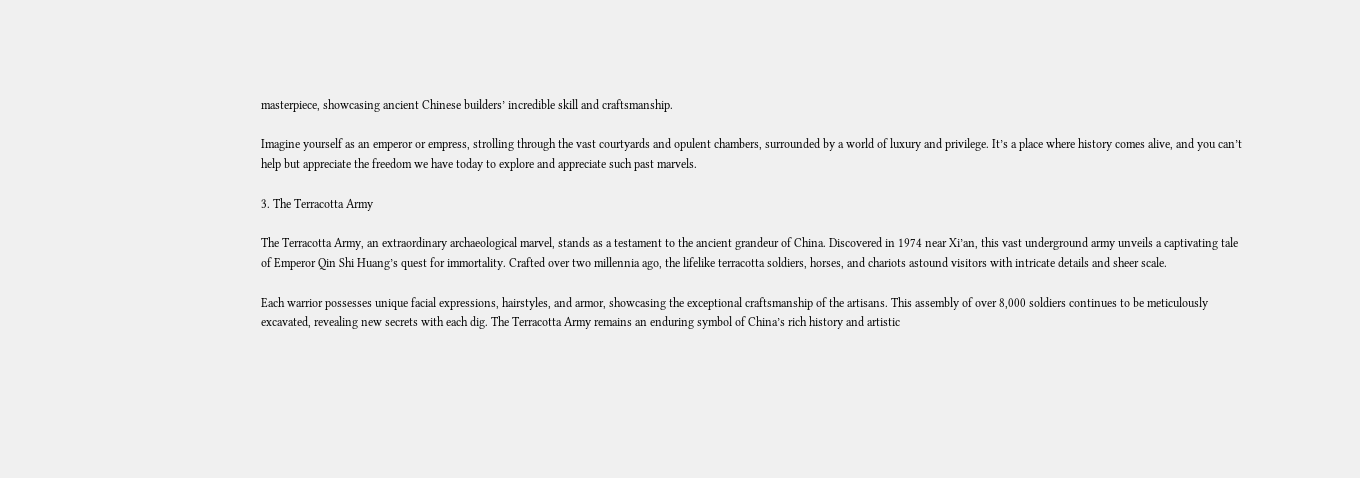masterpiece, showcasing ancient Chinese builders’ incredible skill and craftsmanship.

Imagine yourself as an emperor or empress, strolling through the vast courtyards and opulent chambers, surrounded by a world of luxury and privilege. It’s a place where history comes alive, and you can’t help but appreciate the freedom we have today to explore and appreciate such past marvels.

3. The Terracotta Army

The Terracotta Army, an extraordinary archaeological marvel, stands as a testament to the ancient grandeur of China. Discovered in 1974 near Xi’an, this vast underground army unveils a captivating tale of Emperor Qin Shi Huang’s quest for immortality. Crafted over two millennia ago, the lifelike terracotta soldiers, horses, and chariots astound visitors with intricate details and sheer scale.

Each warrior possesses unique facial expressions, hairstyles, and armor, showcasing the exceptional craftsmanship of the artisans. This assembly of over 8,000 soldiers continues to be meticulously excavated, revealing new secrets with each dig. The Terracotta Army remains an enduring symbol of China’s rich history and artistic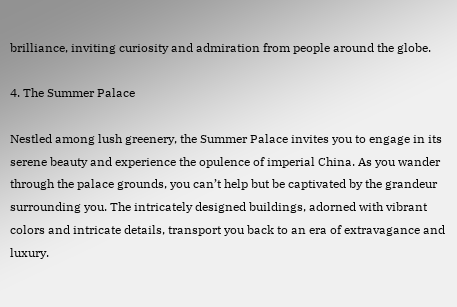brilliance, inviting curiosity and admiration from people around the globe.

4. The Summer Palace

Nestled among lush greenery, the Summer Palace invites you to engage in its serene beauty and experience the opulence of imperial China. As you wander through the palace grounds, you can’t help but be captivated by the grandeur surrounding you. The intricately designed buildings, adorned with vibrant colors and intricate details, transport you back to an era of extravagance and luxury.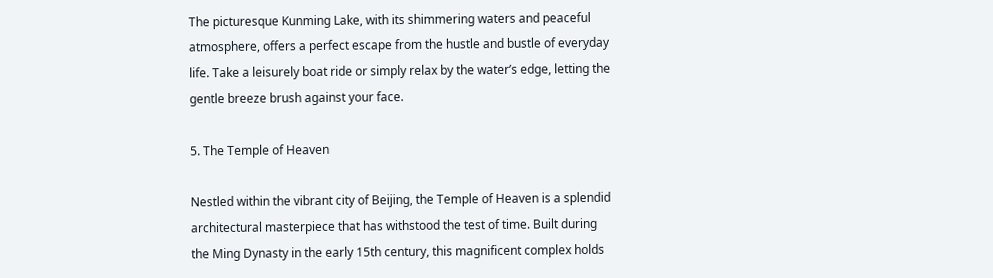The picturesque Kunming Lake, with its shimmering waters and peaceful atmosphere, offers a perfect escape from the hustle and bustle of everyday life. Take a leisurely boat ride or simply relax by the water’s edge, letting the gentle breeze brush against your face.

5. The Temple of Heaven

Nestled within the vibrant city of Beijing, the Temple of Heaven is a splendid architectural masterpiece that has withstood the test of time. Built during the Ming Dynasty in the early 15th century, this magnificent complex holds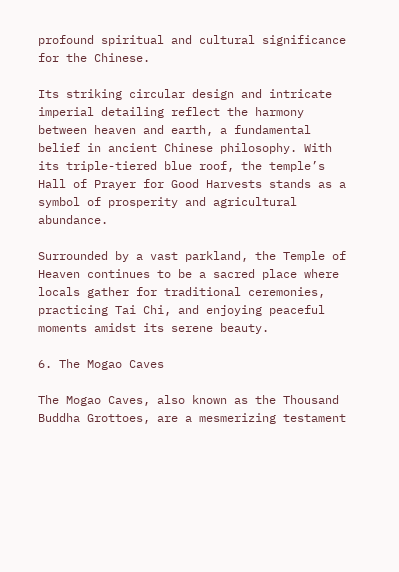profound spiritual and cultural significance for the Chinese.

Its striking circular design and intricate imperial detailing reflect the harmony between heaven and earth, a fundamental belief in ancient Chinese philosophy. With its triple-tiered blue roof, the temple’s Hall of Prayer for Good Harvests stands as a symbol of prosperity and agricultural abundance.

Surrounded by a vast parkland, the Temple of Heaven continues to be a sacred place where locals gather for traditional ceremonies, practicing Tai Chi, and enjoying peaceful moments amidst its serene beauty.

6. The Mogao Caves

The Mogao Caves, also known as the Thousand Buddha Grottoes, are a mesmerizing testament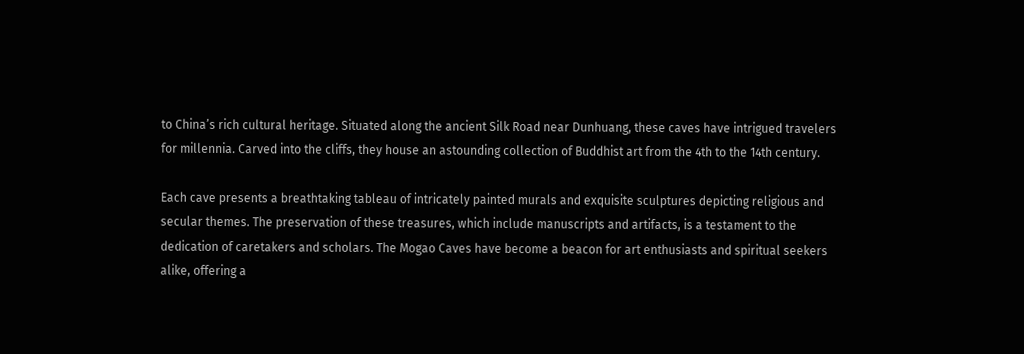to China’s rich cultural heritage. Situated along the ancient Silk Road near Dunhuang, these caves have intrigued travelers for millennia. Carved into the cliffs, they house an astounding collection of Buddhist art from the 4th to the 14th century.

Each cave presents a breathtaking tableau of intricately painted murals and exquisite sculptures depicting religious and secular themes. The preservation of these treasures, which include manuscripts and artifacts, is a testament to the dedication of caretakers and scholars. The Mogao Caves have become a beacon for art enthusiasts and spiritual seekers alike, offering a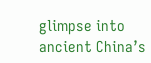glimpse into ancient China’s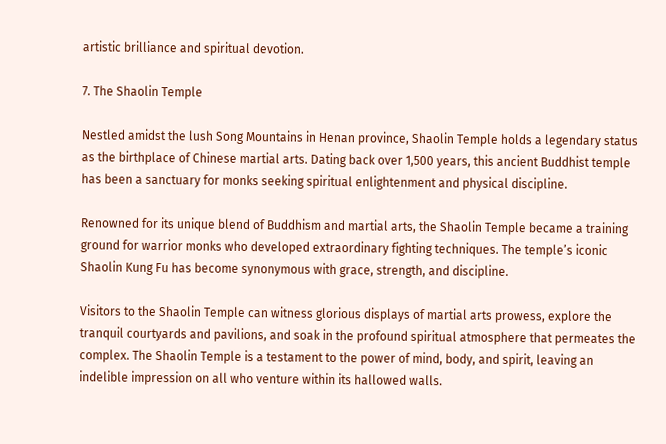artistic brilliance and spiritual devotion.

7. The Shaolin Temple

Nestled amidst the lush Song Mountains in Henan province, Shaolin Temple holds a legendary status as the birthplace of Chinese martial arts. Dating back over 1,500 years, this ancient Buddhist temple has been a sanctuary for monks seeking spiritual enlightenment and physical discipline.

Renowned for its unique blend of Buddhism and martial arts, the Shaolin Temple became a training ground for warrior monks who developed extraordinary fighting techniques. The temple’s iconic Shaolin Kung Fu has become synonymous with grace, strength, and discipline.

Visitors to the Shaolin Temple can witness glorious displays of martial arts prowess, explore the tranquil courtyards and pavilions, and soak in the profound spiritual atmosphere that permeates the complex. The Shaolin Temple is a testament to the power of mind, body, and spirit, leaving an indelible impression on all who venture within its hallowed walls.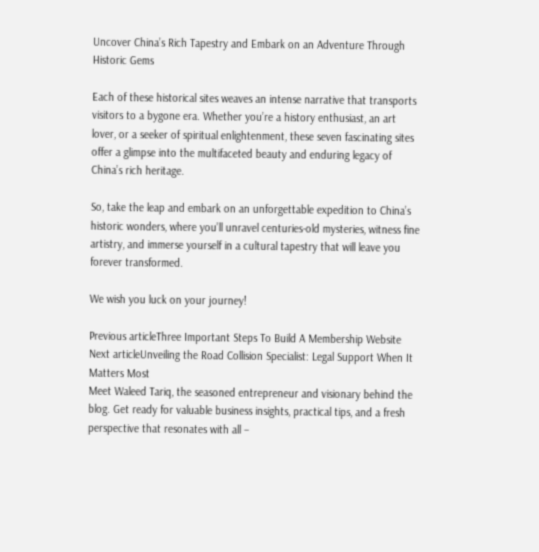Uncover China’s Rich Tapestry and Embark on an Adventure Through Historic Gems

Each of these historical sites weaves an intense narrative that transports visitors to a bygone era. Whether you’re a history enthusiast, an art lover, or a seeker of spiritual enlightenment, these seven fascinating sites offer a glimpse into the multifaceted beauty and enduring legacy of China’s rich heritage.

So, take the leap and embark on an unforgettable expedition to China’s historic wonders, where you’ll unravel centuries-old mysteries, witness fine artistry, and immerse yourself in a cultural tapestry that will leave you forever transformed.

We wish you luck on your journey!

Previous articleThree Important Steps To Build A Membership Website
Next articleUnveiling the Road Collision Specialist: Legal Support When It Matters Most
Meet Waleed Tariq, the seasoned entrepreneur and visionary behind the blog. Get ready for valuable business insights, practical tips, and a fresh perspective that resonates with all –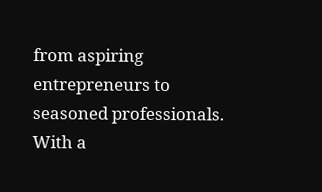from aspiring entrepreneurs to seasoned professionals. With a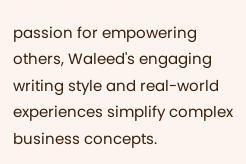passion for empowering others, Waleed's engaging writing style and real-world experiences simplify complex business concepts.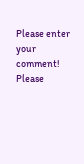Please enter your comment!
Please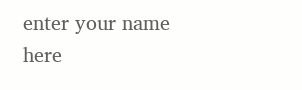enter your name here